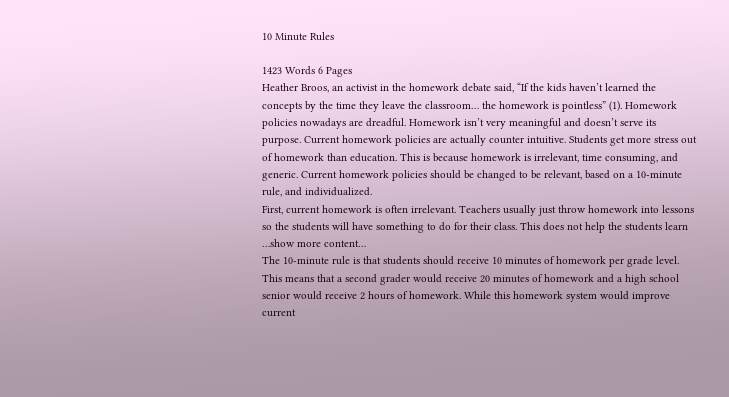10 Minute Rules

1423 Words 6 Pages
Heather Broos, an activist in the homework debate said, “If the kids haven’t learned the concepts by the time they leave the classroom… the homework is pointless” (1). Homework policies nowadays are dreadful. Homework isn’t very meaningful and doesn’t serve its purpose. Current homework policies are actually counter intuitive. Students get more stress out of homework than education. This is because homework is irrelevant, time consuming, and generic. Current homework policies should be changed to be relevant, based on a 10-minute rule, and individualized.
First, current homework is often irrelevant. Teachers usually just throw homework into lessons so the students will have something to do for their class. This does not help the students learn
…show more content…
The 10-minute rule is that students should receive 10 minutes of homework per grade level. This means that a second grader would receive 20 minutes of homework and a high school senior would receive 2 hours of homework. While this homework system would improve current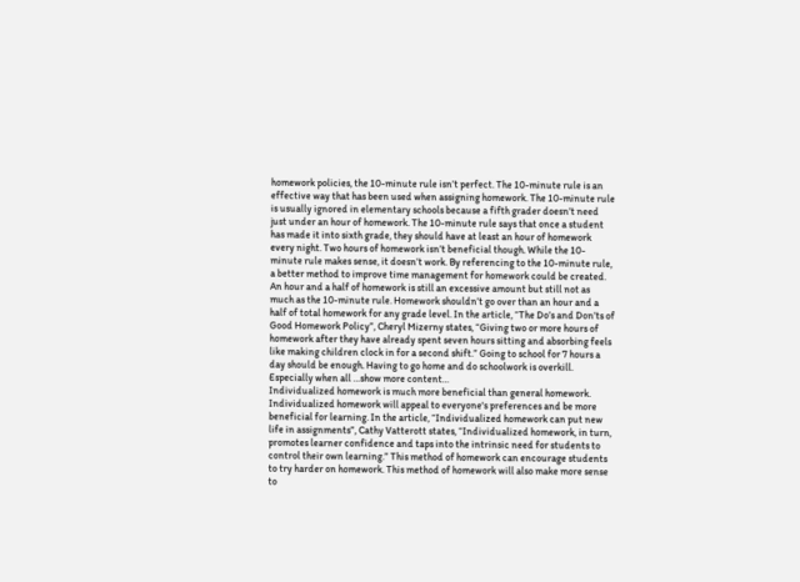homework policies, the 10-minute rule isn’t perfect. The 10-minute rule is an effective way that has been used when assigning homework. The 10-minute rule is usually ignored in elementary schools because a fifth grader doesn’t need just under an hour of homework. The 10-minute rule says that once a student has made it into sixth grade, they should have at least an hour of homework every night. Two hours of homework isn’t beneficial though. While the 10-minute rule makes sense, it doesn’t work. By referencing to the 10-minute rule, a better method to improve time management for homework could be created. An hour and a half of homework is still an excessive amount but still not as much as the 10-minute rule. Homework shouldn’t go over than an hour and a half of total homework for any grade level. In the article, “The Do’s and Don’ts of Good Homework Policy”, Cheryl Mizerny states, “Giving two or more hours of homework after they have already spent seven hours sitting and absorbing feels like making children clock in for a second shift.” Going to school for 7 hours a day should be enough. Having to go home and do schoolwork is overkill. Especially when all …show more content…
Individualized homework is much more beneficial than general homework. Individualized homework will appeal to everyone's preferences and be more beneficial for learning. In the article, “Individualized homework can put new life in assignments”, Cathy Vatterott states, “Individualized homework, in turn, promotes learner confidence and taps into the intrinsic need for students to control their own learning.” This method of homework can encourage students to try harder on homework. This method of homework will also make more sense to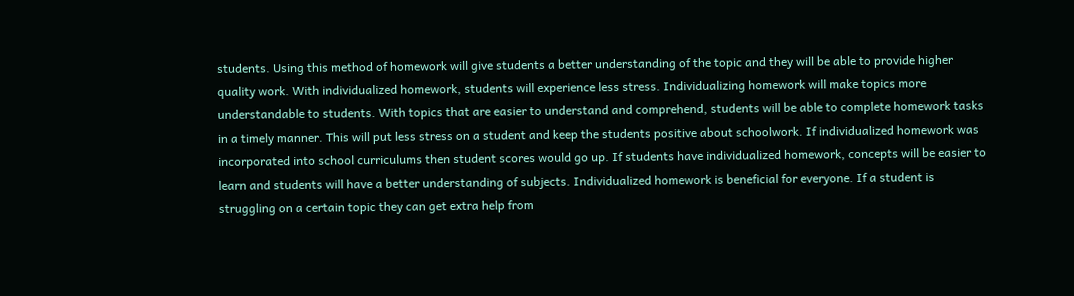students. Using this method of homework will give students a better understanding of the topic and they will be able to provide higher quality work. With individualized homework, students will experience less stress. Individualizing homework will make topics more understandable to students. With topics that are easier to understand and comprehend, students will be able to complete homework tasks in a timely manner. This will put less stress on a student and keep the students positive about schoolwork. If individualized homework was incorporated into school curriculums then student scores would go up. If students have individualized homework, concepts will be easier to learn and students will have a better understanding of subjects. Individualized homework is beneficial for everyone. If a student is struggling on a certain topic they can get extra help from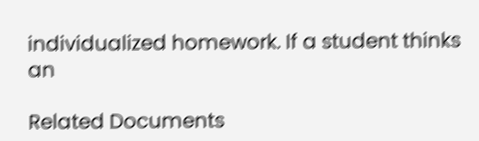individualized homework. If a student thinks an

Related Documents